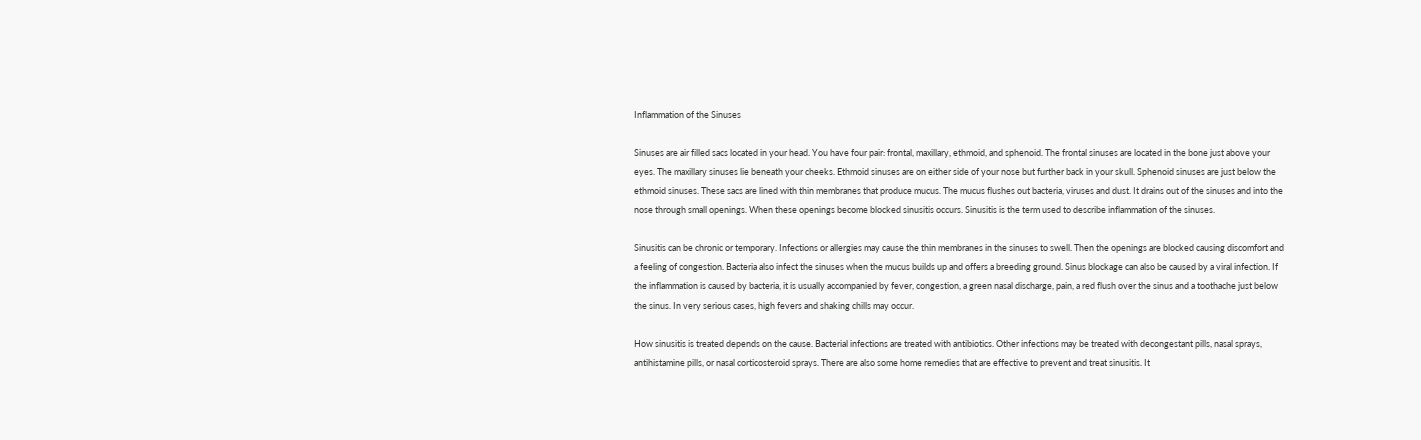Inflammation of the Sinuses

Sinuses are air filled sacs located in your head. You have four pair: frontal, maxillary, ethmoid, and sphenoid. The frontal sinuses are located in the bone just above your eyes. The maxillary sinuses lie beneath your cheeks. Ethmoid sinuses are on either side of your nose but further back in your skull. Sphenoid sinuses are just below the ethmoid sinuses. These sacs are lined with thin membranes that produce mucus. The mucus flushes out bacteria, viruses and dust. It drains out of the sinuses and into the nose through small openings. When these openings become blocked sinusitis occurs. Sinusitis is the term used to describe inflammation of the sinuses.

Sinusitis can be chronic or temporary. Infections or allergies may cause the thin membranes in the sinuses to swell. Then the openings are blocked causing discomfort and a feeling of congestion. Bacteria also infect the sinuses when the mucus builds up and offers a breeding ground. Sinus blockage can also be caused by a viral infection. If the inflammation is caused by bacteria, it is usually accompanied by fever, congestion, a green nasal discharge, pain, a red flush over the sinus and a toothache just below the sinus. In very serious cases, high fevers and shaking chills may occur.

How sinusitis is treated depends on the cause. Bacterial infections are treated with antibiotics. Other infections may be treated with decongestant pills, nasal sprays, antihistamine pills, or nasal corticosteroid sprays. There are also some home remedies that are effective to prevent and treat sinusitis. It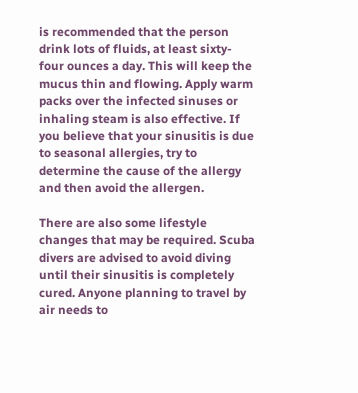is recommended that the person drink lots of fluids, at least sixty-four ounces a day. This will keep the mucus thin and flowing. Apply warm packs over the infected sinuses or inhaling steam is also effective. If you believe that your sinusitis is due to seasonal allergies, try to determine the cause of the allergy and then avoid the allergen.

There are also some lifestyle changes that may be required. Scuba divers are advised to avoid diving until their sinusitis is completely cured. Anyone planning to travel by air needs to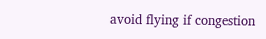avoid flying if congestion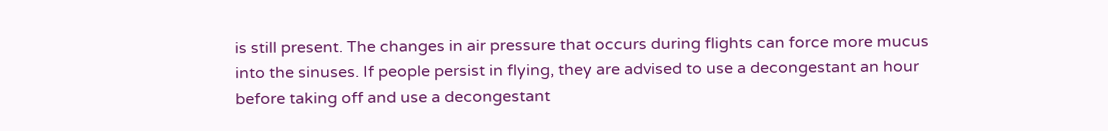is still present. The changes in air pressure that occurs during flights can force more mucus into the sinuses. If people persist in flying, they are advised to use a decongestant an hour before taking off and use a decongestant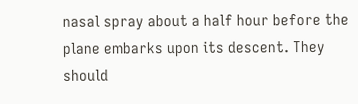nasal spray about a half hour before the plane embarks upon its descent. They should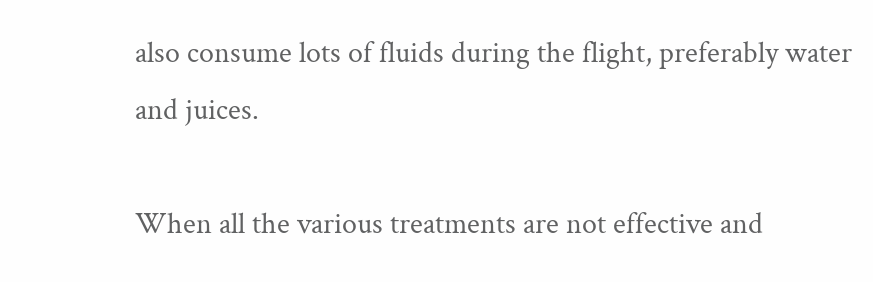also consume lots of fluids during the flight, preferably water and juices.

When all the various treatments are not effective and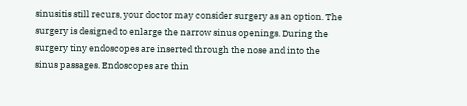sinusitis still recurs, your doctor may consider surgery as an option. The surgery is designed to enlarge the narrow sinus openings. During the surgery tiny endoscopes are inserted through the nose and into the sinus passages. Endoscopes are thin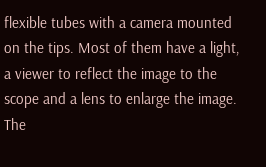flexible tubes with a camera mounted on the tips. Most of them have a light, a viewer to reflect the image to the scope and a lens to enlarge the image. The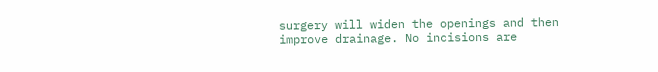surgery will widen the openings and then improve drainage. No incisions are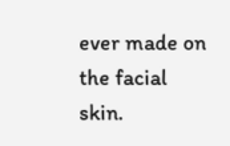ever made on the facial skin.